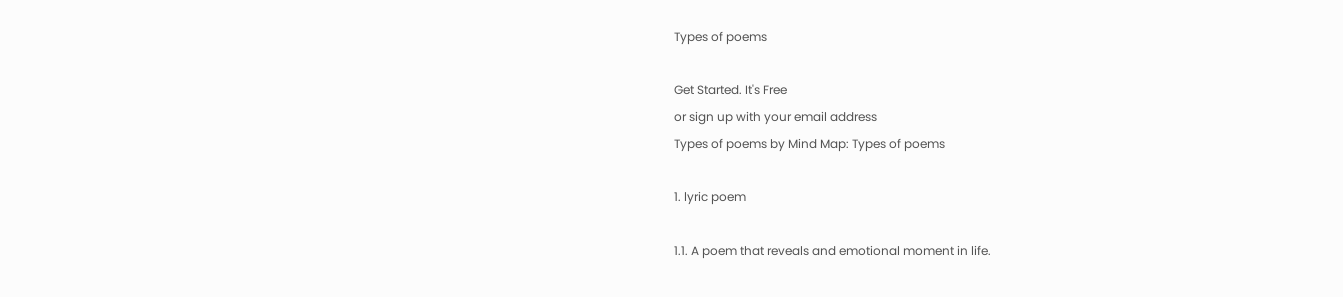Types of poems

Get Started. It's Free
or sign up with your email address
Types of poems by Mind Map: Types of poems

1. lyric poem

1.1. A poem that reveals and emotional moment in life.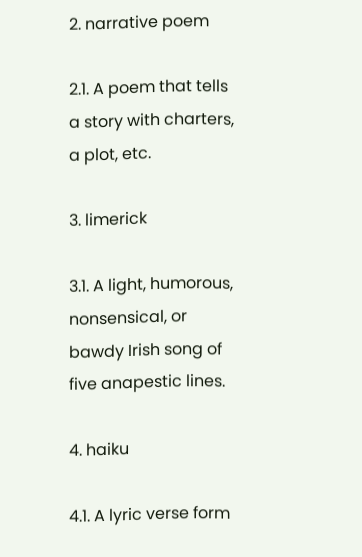2. narrative poem

2.1. A poem that tells a story with charters, a plot, etc.

3. limerick

3.1. A light, humorous, nonsensical, or bawdy Irish song of five anapestic lines.

4. haiku

4.1. A lyric verse form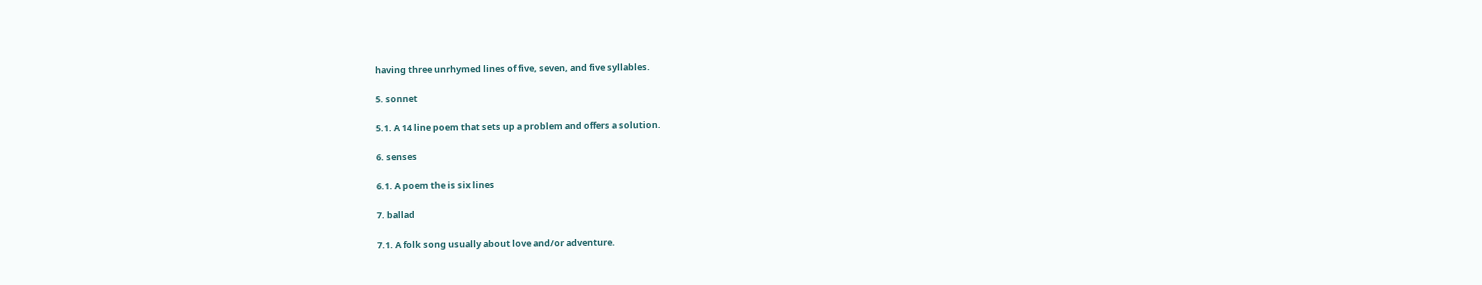having three unrhymed lines of five, seven, and five syllables.

5. sonnet

5.1. A 14 line poem that sets up a problem and offers a solution.

6. senses

6.1. A poem the is six lines

7. ballad

7.1. A folk song usually about love and/or adventure.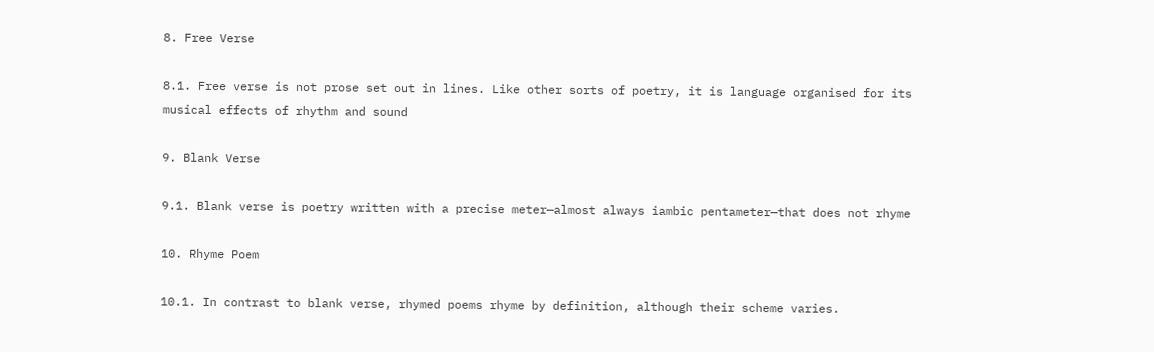8. Free Verse

8.1. Free verse is not prose set out in lines. Like other sorts of poetry, it is language organised for its musical effects of rhythm and sound

9. Blank Verse

9.1. Blank verse is poetry written with a precise meter—almost always iambic pentameter—that does not rhyme

10. Rhyme Poem

10.1. In contrast to blank verse, rhymed poems rhyme by definition, although their scheme varies.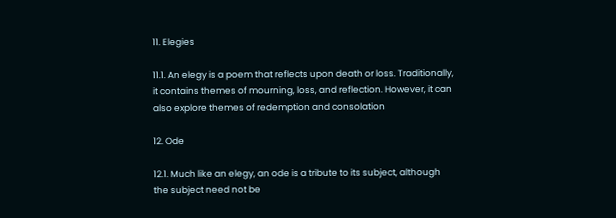11. Elegies

11.1. An elegy is a poem that reflects upon death or loss. Traditionally, it contains themes of mourning, loss, and reflection. However, it can also explore themes of redemption and consolation

12. Ode

12.1. Much like an elegy, an ode is a tribute to its subject, although the subject need not be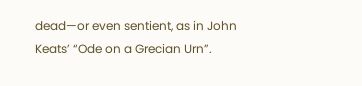dead—or even sentient, as in John Keats’ “Ode on a Grecian Urn”.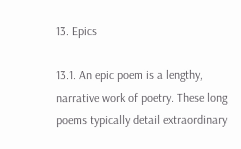13. Epics

13.1. An epic poem is a lengthy, narrative work of poetry. These long poems typically detail extraordinary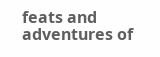feats and adventures of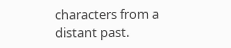characters from a distant past.